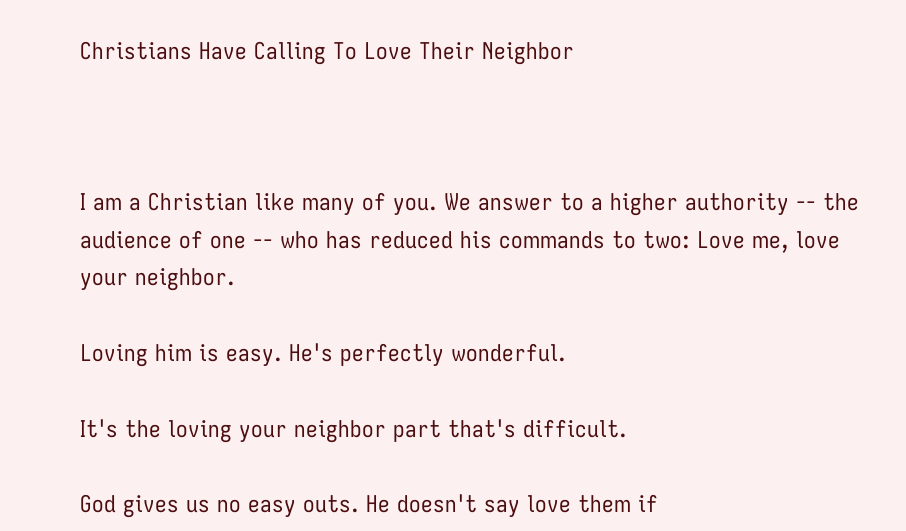Christians Have Calling To Love Their Neighbor



I am a Christian like many of you. We answer to a higher authority -- the audience of one -- who has reduced his commands to two: Love me, love your neighbor.

Loving him is easy. He's perfectly wonderful.

It's the loving your neighbor part that's difficult.

God gives us no easy outs. He doesn't say love them if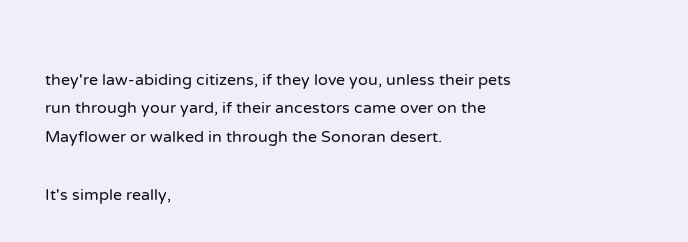they're law-abiding citizens, if they love you, unless their pets run through your yard, if their ancestors came over on the Mayflower or walked in through the Sonoran desert.

It's simple really,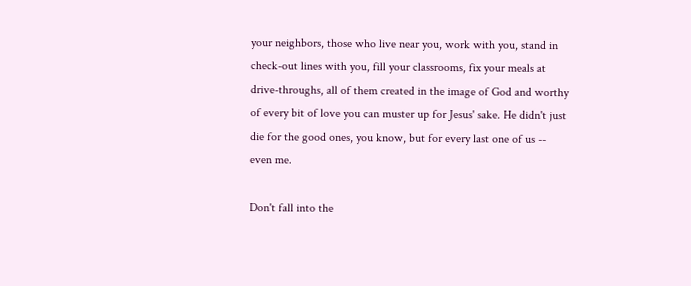your neighbors, those who live near you, work with you, stand in check-out lines with you, fill your classrooms, fix your meals at drive-throughs, all of them created in the image of God and worthy of every bit of love you can muster up for Jesus' sake. He didn't just die for the good ones, you know, but for every last one of us -- even me.

Don't fall into the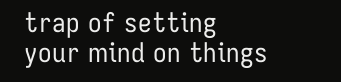trap of setting your mind on things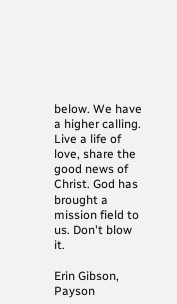below. We have a higher calling. Live a life of love, share the good news of Christ. God has brought a mission field to us. Don't blow it.

Erin Gibson, Payson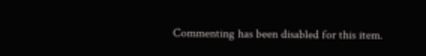Commenting has been disabled for this item.